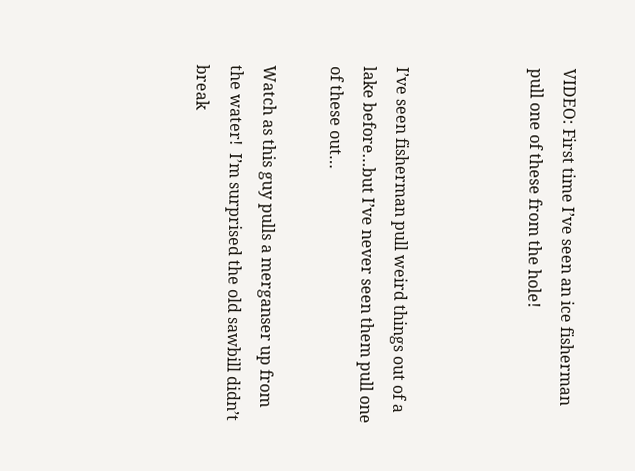VIDEO: First time I’ve seen an ice fisherman pull one of these from the hole!



I’ve seen fisherman pull weird things out of a lake before…but I’ve never seen them pull one of these out…

Watch as this guy pulls a merganser up from the water!  I’m surprised the old sawbill didn’t break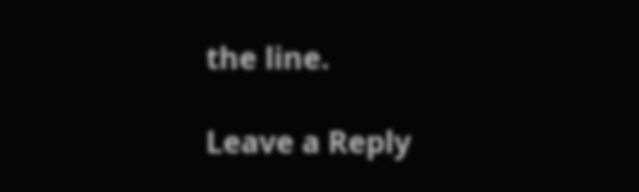the line.

Leave a Reply